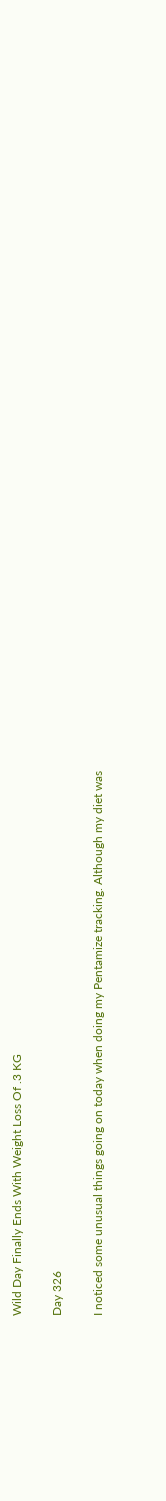Wild Day Finally Ends With Weight Loss Of .3 KG

Day 326

I noticed some unusual things going on today when doing my Pentamize tracking. Although my diet was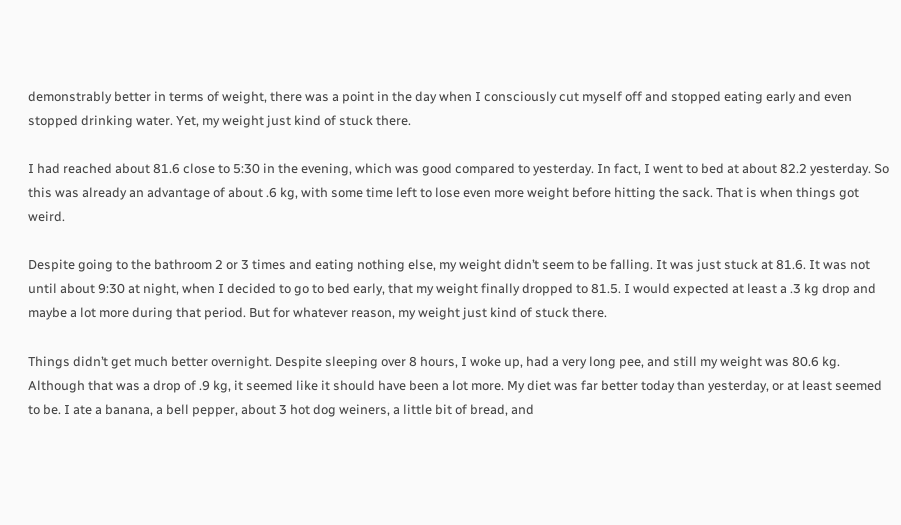demonstrably better in terms of weight, there was a point in the day when I consciously cut myself off and stopped eating early and even stopped drinking water. Yet, my weight just kind of stuck there.

I had reached about 81.6 close to 5:30 in the evening, which was good compared to yesterday. In fact, I went to bed at about 82.2 yesterday. So this was already an advantage of about .6 kg, with some time left to lose even more weight before hitting the sack. That is when things got weird.

Despite going to the bathroom 2 or 3 times and eating nothing else, my weight didn’t seem to be falling. It was just stuck at 81.6. It was not until about 9:30 at night, when I decided to go to bed early, that my weight finally dropped to 81.5. I would expected at least a .3 kg drop and maybe a lot more during that period. But for whatever reason, my weight just kind of stuck there.

Things didn’t get much better overnight. Despite sleeping over 8 hours, I woke up, had a very long pee, and still my weight was 80.6 kg. Although that was a drop of .9 kg, it seemed like it should have been a lot more. My diet was far better today than yesterday, or at least seemed to be. I ate a banana, a bell pepper, about 3 hot dog weiners, a little bit of bread, and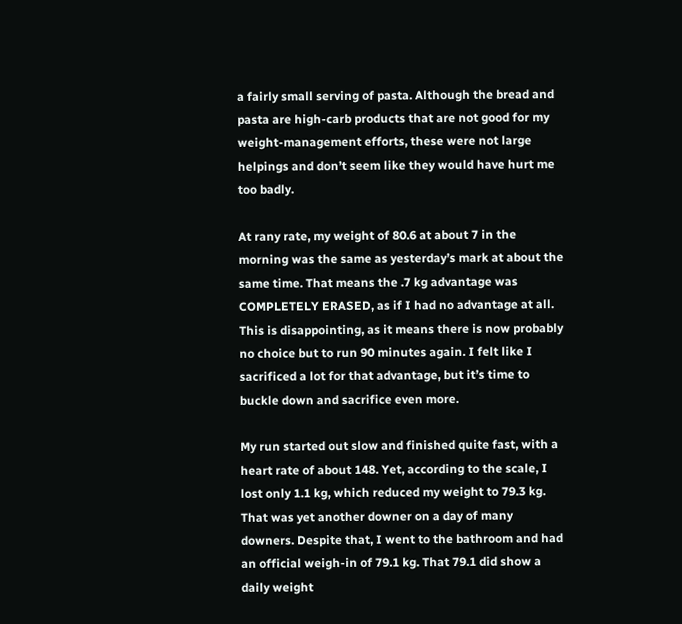a fairly small serving of pasta. Although the bread and pasta are high-carb products that are not good for my weight-management efforts, these were not large helpings and don’t seem like they would have hurt me too badly.

At rany rate, my weight of 80.6 at about 7 in the morning was the same as yesterday’s mark at about the same time. That means the .7 kg advantage was COMPLETELY ERASED, as if I had no advantage at all. This is disappointing, as it means there is now probably no choice but to run 90 minutes again. I felt like I sacrificed a lot for that advantage, but it’s time to buckle down and sacrifice even more.

My run started out slow and finished quite fast, with a heart rate of about 148. Yet, according to the scale, I lost only 1.1 kg, which reduced my weight to 79.3 kg. That was yet another downer on a day of many downers. Despite that, I went to the bathroom and had an official weigh-in of 79.1 kg. That 79.1 did show a daily weight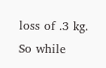loss of .3 kg. So while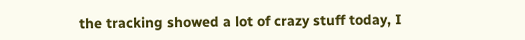the tracking showed a lot of crazy stuff today, I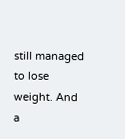still managed to lose weight. And a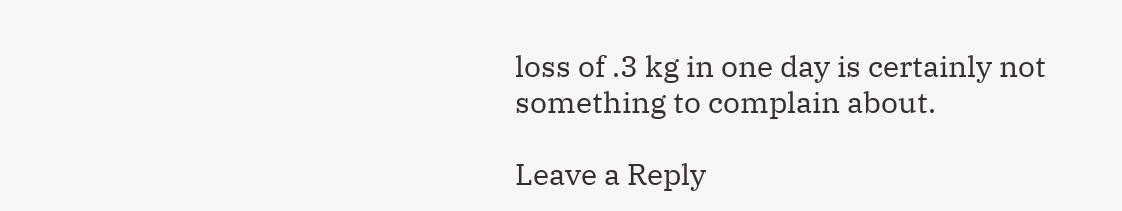loss of .3 kg in one day is certainly not something to complain about.

Leave a Reply